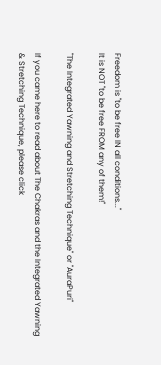Freedom is "to be free IN all conditions..."
It is NOT "to be free FROM any of them!"

"The Integrated Yawning and Stretching Technique" or "AuraPuri"

If you came here to read about The Chakras and the Integrated Yawning & Stretching Technique, please click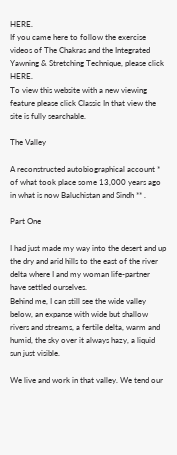HERE.
If you came here to follow the exercise videos of The Chakras and the Integrated Yawning & Stretching Technique, please click HERE.
To view this website with a new viewing feature please click Classic In that view the site is fully searchable.

The Valley

A reconstructed autobiographical account * of what took place some 13,000 years ago in what is now Baluchistan and Sindh ** .

Part One

I had just made my way into the desert and up the dry and arid hills to the east of the river delta where I and my woman life-partner have settled ourselves.
Behind me, I can still see the wide valley below, an expanse with wide but shallow rivers and streams, a fertile delta, warm and humid, the sky over it always hazy, a liquid sun just visible.

We live and work in that valley. We tend our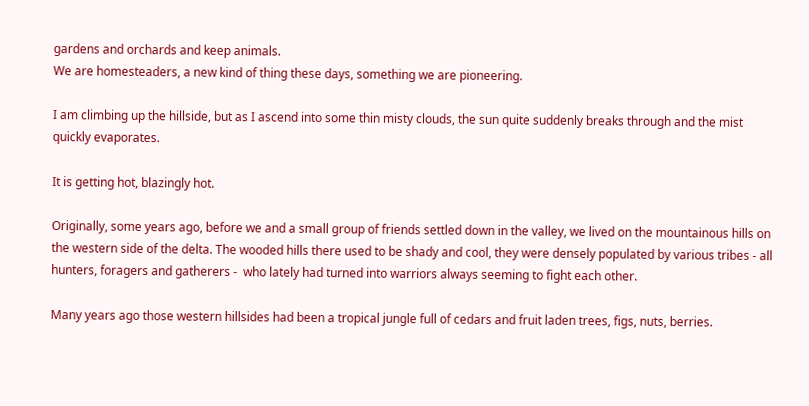gardens and orchards and keep animals.
We are homesteaders, a new kind of thing these days, something we are pioneering.

I am climbing up the hillside, but as I ascend into some thin misty clouds, the sun quite suddenly breaks through and the mist quickly evaporates.

It is getting hot, blazingly hot.

Originally, some years ago, before we and a small group of friends settled down in the valley, we lived on the mountainous hills on the western side of the delta. The wooded hills there used to be shady and cool, they were densely populated by various tribes - all hunters, foragers and gatherers -  who lately had turned into warriors always seeming to fight each other.

Many years ago those western hillsides had been a tropical jungle full of cedars and fruit laden trees, figs, nuts, berries.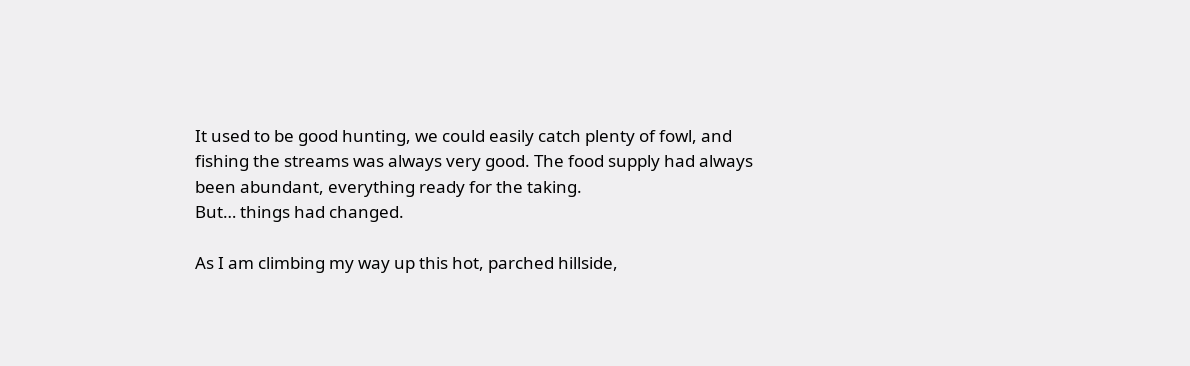It used to be good hunting, we could easily catch plenty of fowl, and fishing the streams was always very good. The food supply had always been abundant, everything ready for the taking.
But… things had changed.

As I am climbing my way up this hot, parched hillside,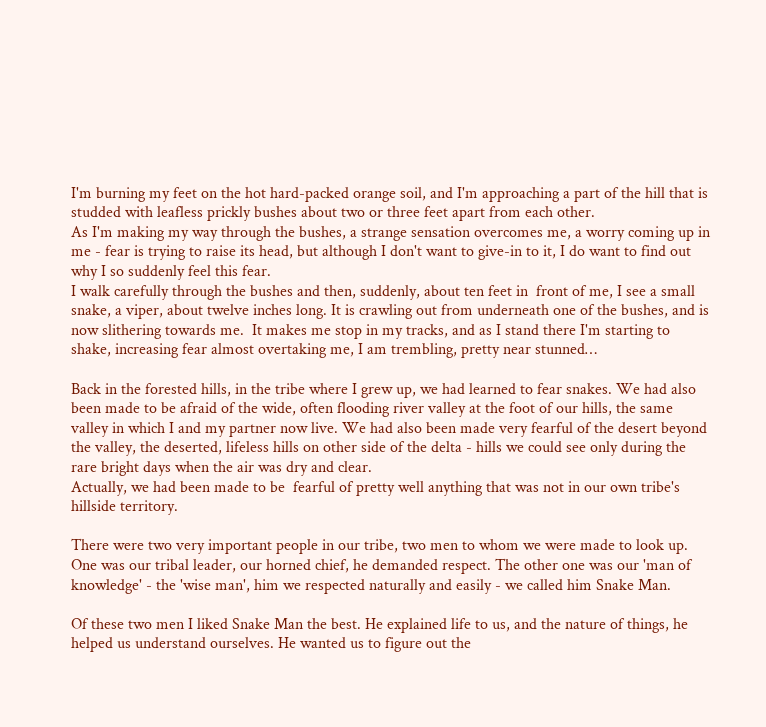I'm burning my feet on the hot hard-packed orange soil, and I'm approaching a part of the hill that is studded with leafless prickly bushes about two or three feet apart from each other.
As I'm making my way through the bushes, a strange sensation overcomes me, a worry coming up in me - fear is trying to raise its head, but although I don't want to give-in to it, I do want to find out why I so suddenly feel this fear.
I walk carefully through the bushes and then, suddenly, about ten feet in  front of me, I see a small snake, a viper, about twelve inches long. It is crawling out from underneath one of the bushes, and is now slithering towards me.  It makes me stop in my tracks, and as I stand there I'm starting to shake, increasing fear almost overtaking me, I am trembling, pretty near stunned…

Back in the forested hills, in the tribe where I grew up, we had learned to fear snakes. We had also been made to be afraid of the wide, often flooding river valley at the foot of our hills, the same valley in which I and my partner now live. We had also been made very fearful of the desert beyond the valley, the deserted, lifeless hills on other side of the delta - hills we could see only during the rare bright days when the air was dry and clear.
Actually, we had been made to be  fearful of pretty well anything that was not in our own tribe's hillside territory.

There were two very important people in our tribe, two men to whom we were made to look up. One was our tribal leader, our horned chief, he demanded respect. The other one was our 'man of knowledge' - the 'wise man', him we respected naturally and easily - we called him Snake Man.

Of these two men I liked Snake Man the best. He explained life to us, and the nature of things, he helped us understand ourselves. He wanted us to figure out the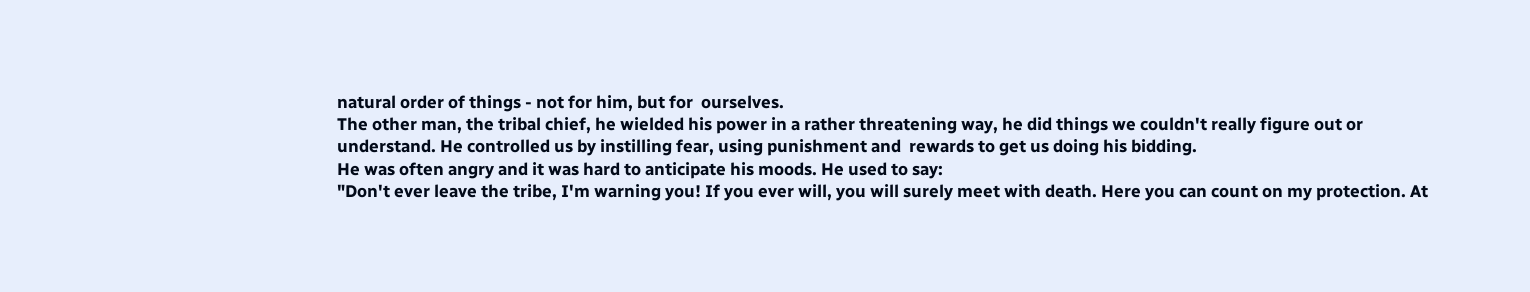natural order of things - not for him, but for  ourselves.
The other man, the tribal chief, he wielded his power in a rather threatening way, he did things we couldn't really figure out or understand. He controlled us by instilling fear, using punishment and  rewards to get us doing his bidding.
He was often angry and it was hard to anticipate his moods. He used to say:
"Don't ever leave the tribe, I'm warning you! If you ever will, you will surely meet with death. Here you can count on my protection. At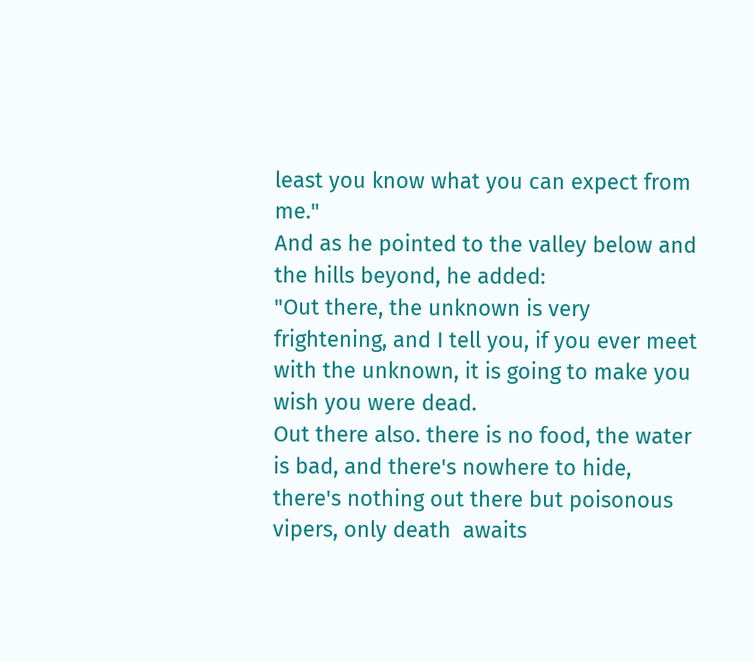least you know what you can expect from me."
And as he pointed to the valley below and the hills beyond, he added:
"Out there, the unknown is very frightening, and I tell you, if you ever meet with the unknown, it is going to make you wish you were dead.
Out there also. there is no food, the water is bad, and there's nowhere to hide, there's nothing out there but poisonous vipers, only death  awaits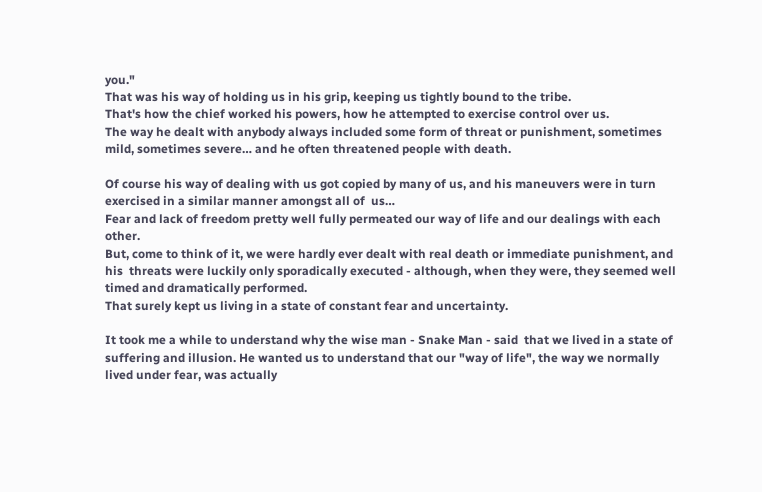you."
That was his way of holding us in his grip, keeping us tightly bound to the tribe.
That's how the chief worked his powers, how he attempted to exercise control over us.
The way he dealt with anybody always included some form of threat or punishment, sometimes mild, sometimes severe… and he often threatened people with death.

Of course his way of dealing with us got copied by many of us, and his maneuvers were in turn exercised in a similar manner amongst all of  us…
Fear and lack of freedom pretty well fully permeated our way of life and our dealings with each other.
But, come to think of it, we were hardly ever dealt with real death or immediate punishment, and his  threats were luckily only sporadically executed - although, when they were, they seemed well timed and dramatically performed.
That surely kept us living in a state of constant fear and uncertainty.

It took me a while to understand why the wise man - Snake Man - said  that we lived in a state of suffering and illusion. He wanted us to understand that our "way of life", the way we normally lived under fear, was actually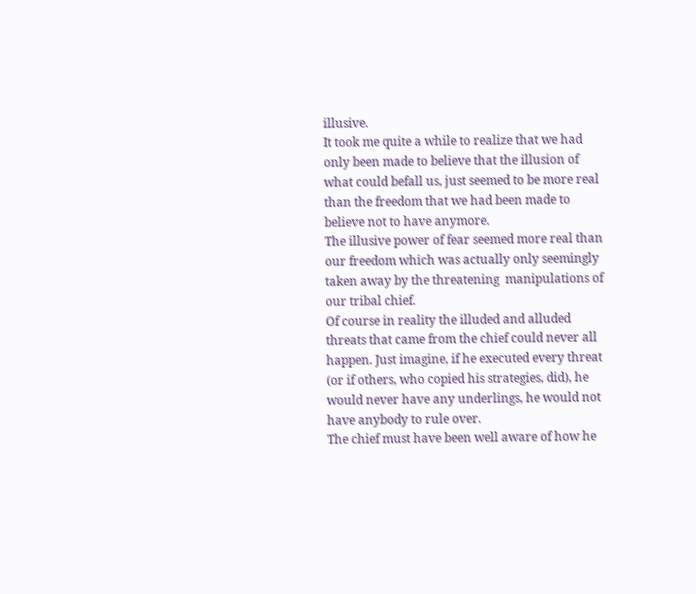illusive.
It took me quite a while to realize that we had only been made to believe that the illusion of what could befall us, just seemed to be more real than the freedom that we had been made to believe not to have anymore.
The illusive power of fear seemed more real than our freedom which was actually only seemingly taken away by the threatening  manipulations of our tribal chief.
Of course in reality the illuded and alluded threats that came from the chief could never all happen. Just imagine, if he executed every threat (or if others, who copied his strategies, did), he would never have any underlings, he would not have anybody to rule over.
The chief must have been well aware of how he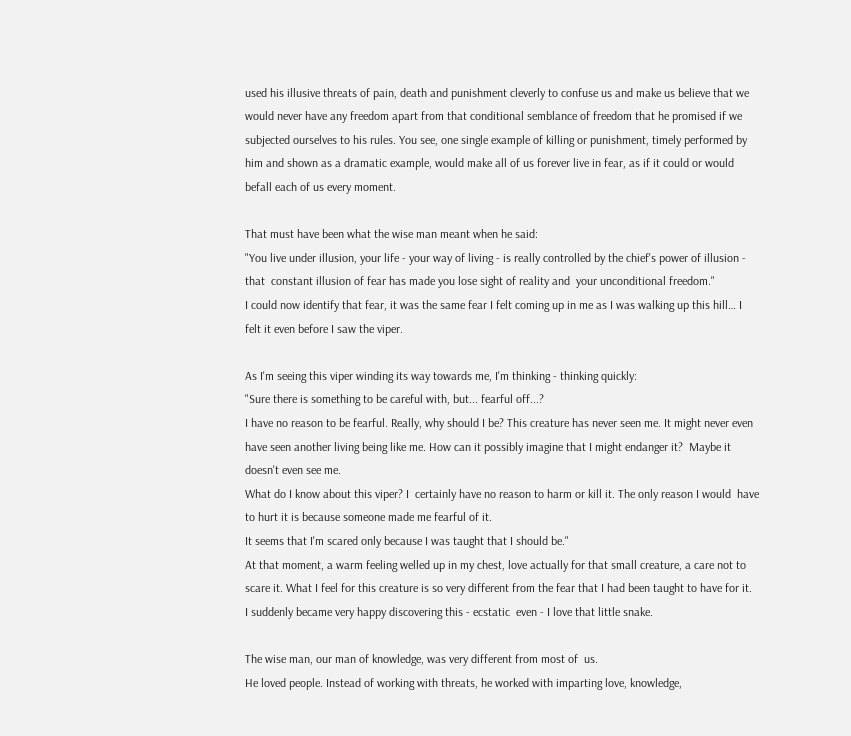used his illusive threats of pain, death and punishment cleverly to confuse us and make us believe that we would never have any freedom apart from that conditional semblance of freedom that he promised if we subjected ourselves to his rules. You see, one single example of killing or punishment, timely performed by him and shown as a dramatic example, would make all of us forever live in fear, as if it could or would  befall each of us every moment.

That must have been what the wise man meant when he said:
"You live under illusion, your life - your way of living - is really controlled by the chief's power of illusion - that  constant illusion of fear has made you lose sight of reality and  your unconditional freedom."
I could now identify that fear, it was the same fear I felt coming up in me as I was walking up this hill… I felt it even before I saw the viper.

As I'm seeing this viper winding its way towards me, I'm thinking - thinking quickly:
"Sure there is something to be careful with, but... fearful off...?
I have no reason to be fearful. Really, why should I be? This creature has never seen me. It might never even have seen another living being like me. How can it possibly imagine that I might endanger it?  Maybe it doesn't even see me.
What do I know about this viper? I  certainly have no reason to harm or kill it. The only reason I would  have to hurt it is because someone made me fearful of it.
It seems that I'm scared only because I was taught that I should be."
At that moment, a warm feeling welled up in my chest, love actually for that small creature, a care not to scare it. What I feel for this creature is so very different from the fear that I had been taught to have for it.
I suddenly became very happy discovering this - ecstatic  even - I love that little snake.

The wise man, our man of knowledge, was very different from most of  us.
He loved people. Instead of working with threats, he worked with imparting love, knowledge,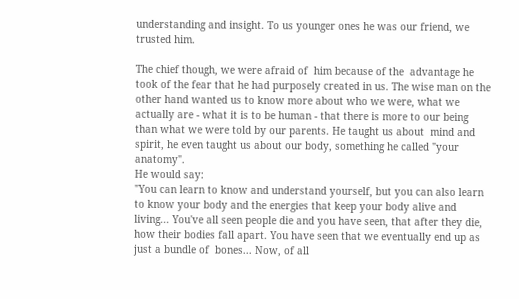understanding and insight. To us younger ones he was our friend, we trusted him.

The chief though, we were afraid of  him because of the  advantage he took of the fear that he had purposely created in us. The wise man on the other hand wanted us to know more about who we were, what we actually are - what it is to be human - that there is more to our being than what we were told by our parents. He taught us about  mind and spirit, he even taught us about our body, something he called "your anatomy".
He would say:
"You can learn to know and understand yourself, but you can also learn to know your body and the energies that keep your body alive and living... You've all seen people die and you have seen, that after they die, how their bodies fall apart. You have seen that we eventually end up as just a bundle of  bones... Now, of all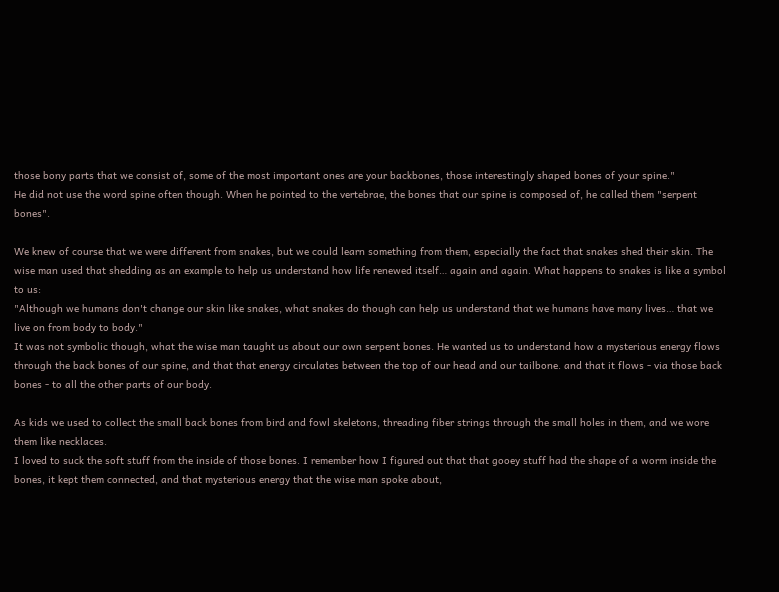those bony parts that we consist of, some of the most important ones are your backbones, those interestingly shaped bones of your spine."
He did not use the word spine often though. When he pointed to the vertebrae, the bones that our spine is composed of, he called them "serpent bones".

We knew of course that we were different from snakes, but we could learn something from them, especially the fact that snakes shed their skin. The wise man used that shedding as an example to help us understand how life renewed itself… again and again. What happens to snakes is like a symbol to us:
"Although we humans don't change our skin like snakes, what snakes do though can help us understand that we humans have many lives… that we live on from body to body."
It was not symbolic though, what the wise man taught us about our own serpent bones. He wanted us to understand how a mysterious energy flows through the back bones of our spine, and that that energy circulates between the top of our head and our tailbone. and that it flows - via those back bones - to all the other parts of our body.

As kids we used to collect the small back bones from bird and fowl skeletons, threading fiber strings through the small holes in them, and we wore them like necklaces.
I loved to suck the soft stuff from the inside of those bones. I remember how I figured out that that gooey stuff had the shape of a worm inside the bones, it kept them connected, and that mysterious energy that the wise man spoke about,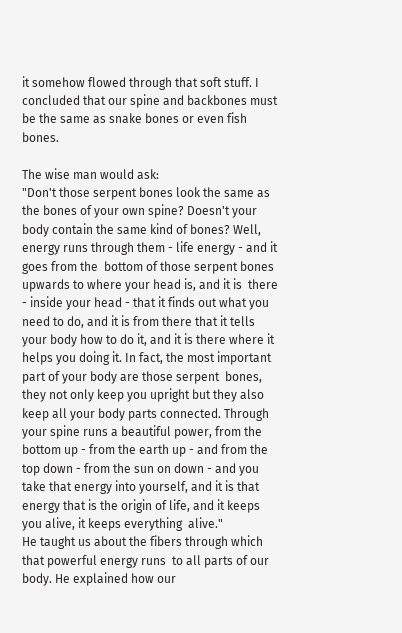it somehow flowed through that soft stuff. I concluded that our spine and backbones must be the same as snake bones or even fish bones.

The wise man would ask:
"Don't those serpent bones look the same as the bones of your own spine? Doesn't your body contain the same kind of bones? Well, energy runs through them - life energy - and it goes from the  bottom of those serpent bones upwards to where your head is, and it is  there - inside your head - that it finds out what you need to do, and it is from there that it tells your body how to do it, and it is there where it helps you doing it. In fact, the most important part of your body are those serpent  bones, they not only keep you upright but they also keep all your body parts connected. Through your spine runs a beautiful power, from the bottom up - from the earth up - and from the top down - from the sun on down - and you take that energy into yourself, and it is that energy that is the origin of life, and it keeps you alive, it keeps everything  alive."
He taught us about the fibers through which that powerful energy runs  to all parts of our body. He explained how our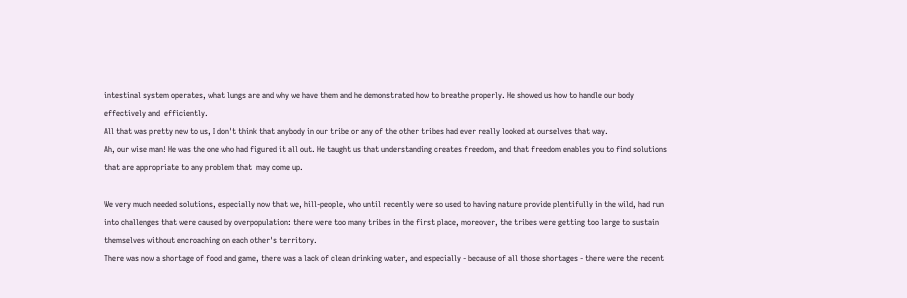intestinal system operates, what lungs are and why we have them and he demonstrated how to breathe properly. He showed us how to handle our body effectively and  efficiently.
All that was pretty new to us, I don't think that anybody in our tribe or any of the other tribes had ever really looked at ourselves that way.
Ah, our wise man! He was the one who had figured it all out. He taught us that understanding creates freedom, and that freedom enables you to find solutions that are appropriate to any problem that  may come up.

We very much needed solutions, especially now that we, hill-people, who until recently were so used to having nature provide plentifully in the wild, had run into challenges that were caused by overpopulation: there were too many tribes in the first place, moreover, the tribes were getting too large to sustain themselves without encroaching on each other's territory.
There was now a shortage of food and game, there was a lack of clean drinking water, and especially - because of all those shortages - there were the recent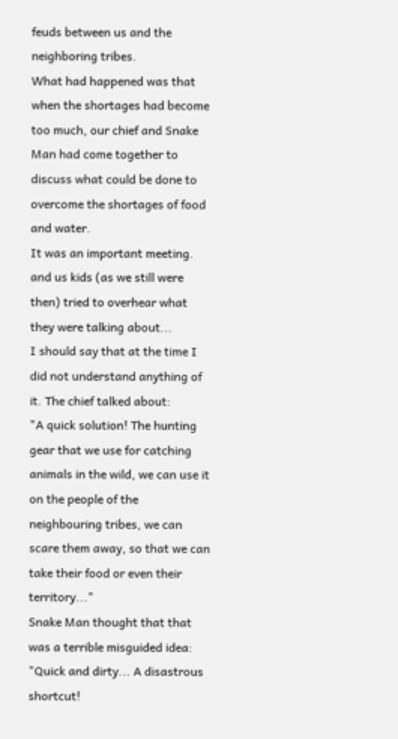feuds between us and the neighboring tribes.
What had happened was that when the shortages had become too much, our chief and Snake Man had come together to discuss what could be done to overcome the shortages of food and water.
It was an important meeting. and us kids (as we still were then) tried to overhear what they were talking about...
I should say that at the time I did not understand anything of it. The chief talked about:
"A quick solution! The hunting gear that we use for catching animals in the wild, we can use it on the people of the neighbouring tribes, we can scare them away, so that we can take their food or even their territory..."
Snake Man thought that that was a terrible misguided idea:
"Quick and dirty... A disastrous shortcut!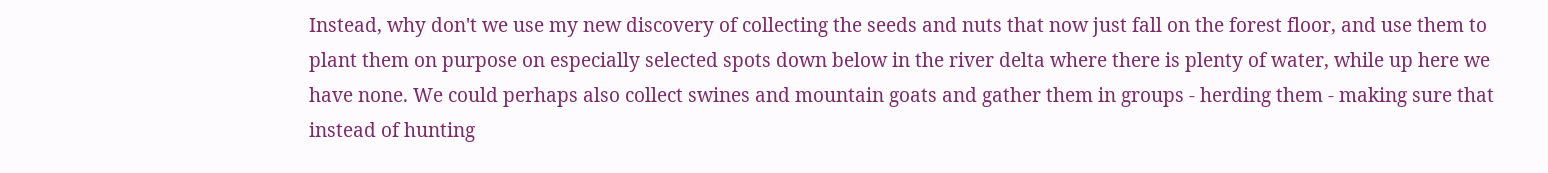Instead, why don't we use my new discovery of collecting the seeds and nuts that now just fall on the forest floor, and use them to plant them on purpose on especially selected spots down below in the river delta where there is plenty of water, while up here we have none. We could perhaps also collect swines and mountain goats and gather them in groups - herding them - making sure that instead of hunting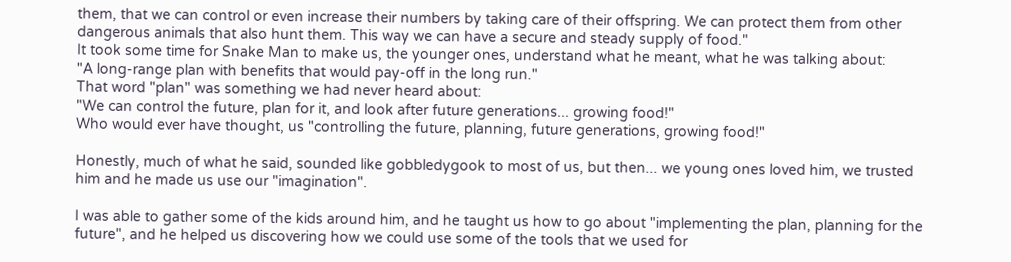them, that we can control or even increase their numbers by taking care of their offspring. We can protect them from other dangerous animals that also hunt them. This way we can have a secure and steady supply of food."
It took some time for Snake Man to make us, the younger ones, understand what he meant, what he was talking about:
"A long-range plan with benefits that would pay-off in the long run."
That word "plan" was something we had never heard about:
"We can control the future, plan for it, and look after future generations... growing food!"
Who would ever have thought, us "controlling the future, planning, future generations, growing food!"

Honestly, much of what he said, sounded like gobbledygook to most of us, but then... we young ones loved him, we trusted him and he made us use our "imagination".

I was able to gather some of the kids around him, and he taught us how to go about "implementing the plan, planning for the future", and he helped us discovering how we could use some of the tools that we used for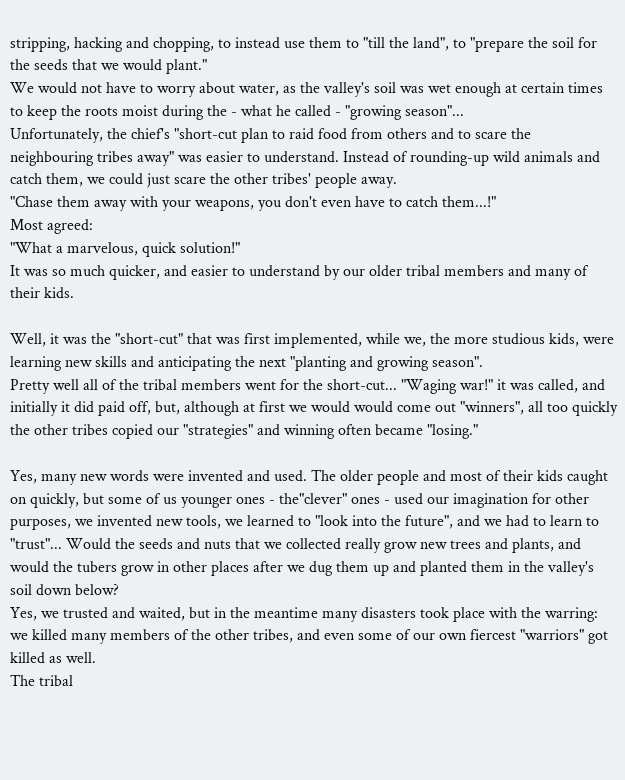stripping, hacking and chopping, to instead use them to "till the land", to "prepare the soil for the seeds that we would plant."
We would not have to worry about water, as the valley's soil was wet enough at certain times to keep the roots moist during the - what he called - "growing season"...
Unfortunately, the chief's "short-cut plan to raid food from others and to scare the neighbouring tribes away" was easier to understand. Instead of rounding-up wild animals and catch them, we could just scare the other tribes' people away.
"Chase them away with your weapons, you don't even have to catch them...!"
Most agreed:
"What a marvelous, quick solution!"
It was so much quicker, and easier to understand by our older tribal members and many of their kids.

Well, it was the "short-cut" that was first implemented, while we, the more studious kids, were learning new skills and anticipating the next "planting and growing season".
Pretty well all of the tribal members went for the short-cut... "Waging war!" it was called, and initially it did paid off, but, although at first we would would come out "winners", all too quickly the other tribes copied our "strategies" and winning often became "losing."

Yes, many new words were invented and used. The older people and most of their kids caught on quickly, but some of us younger ones - the"clever" ones - used our imagination for other purposes, we invented new tools, we learned to "look into the future", and we had to learn to "trust"... Would the seeds and nuts that we collected really grow new trees and plants, and would the tubers grow in other places after we dug them up and planted them in the valley's soil down below?
Yes, we trusted and waited, but in the meantime many disasters took place with the warring: we killed many members of the other tribes, and even some of our own fiercest "warriors" got killed as well.
The tribal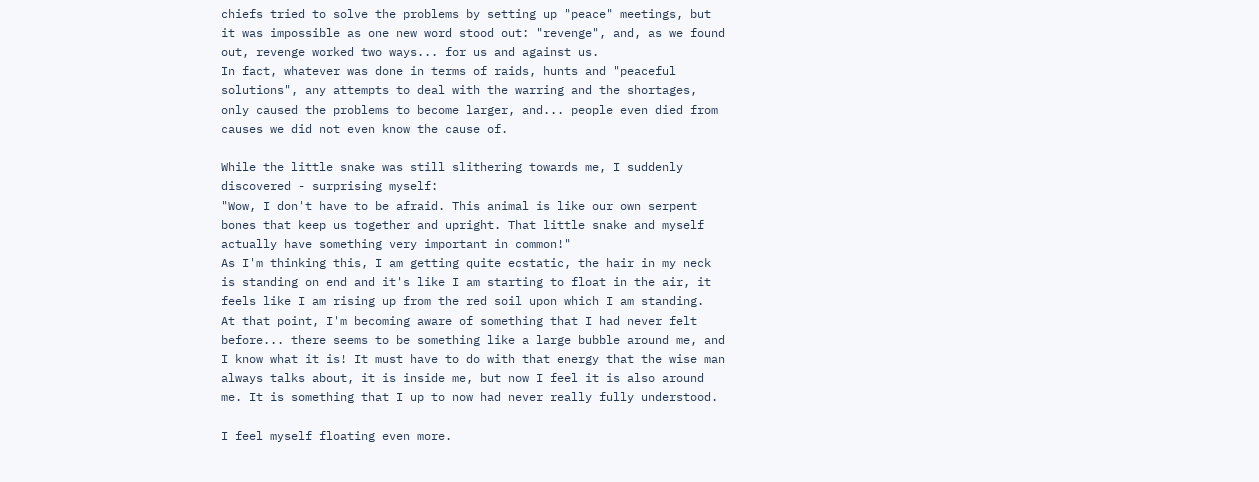chiefs tried to solve the problems by setting up "peace" meetings, but it was impossible as one new word stood out: "revenge", and, as we found out, revenge worked two ways... for us and against us.
In fact, whatever was done in terms of raids, hunts and "peaceful solutions", any attempts to deal with the warring and the shortages, only caused the problems to become larger, and... people even died from causes we did not even know the cause of.

While the little snake was still slithering towards me, I suddenly discovered - surprising myself:
"Wow, I don't have to be afraid. This animal is like our own serpent bones that keep us together and upright. That little snake and myself actually have something very important in common!"
As I'm thinking this, I am getting quite ecstatic, the hair in my neck is standing on end and it's like I am starting to float in the air, it feels like I am rising up from the red soil upon which I am standing.
At that point, I'm becoming aware of something that I had never felt before... there seems to be something like a large bubble around me, and I know what it is! It must have to do with that energy that the wise man always talks about, it is inside me, but now I feel it is also around me. It is something that I up to now had never really fully understood.

I feel myself floating even more.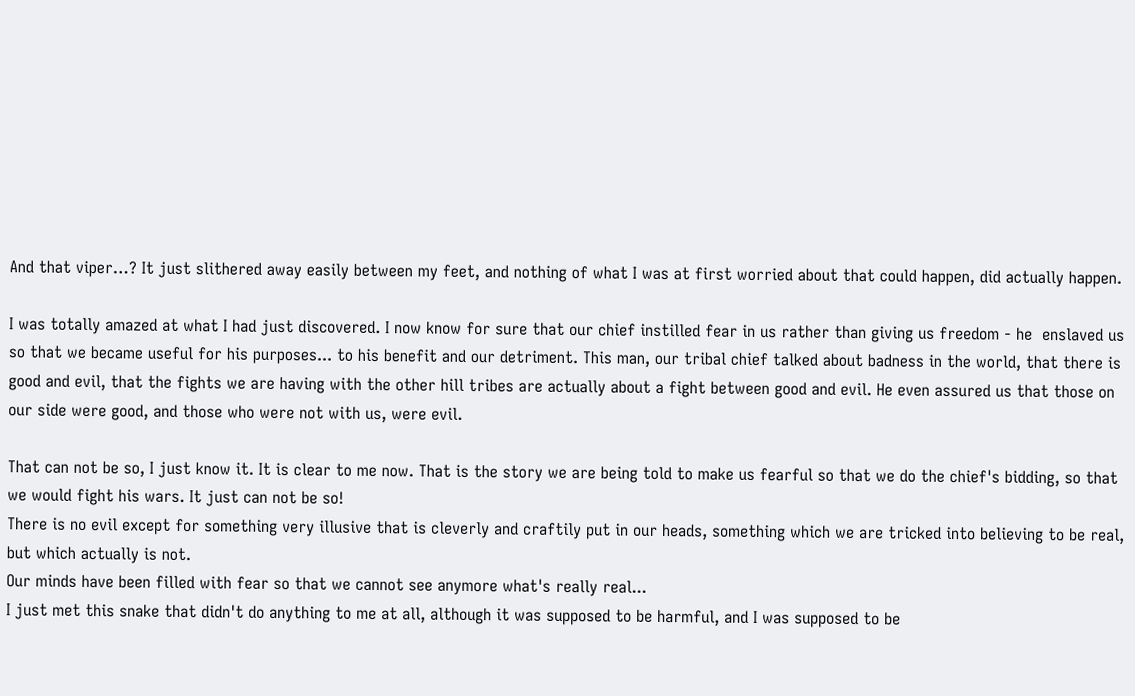And that viper…? It just slithered away easily between my feet, and nothing of what I was at first worried about that could happen, did actually happen.

I was totally amazed at what I had just discovered. I now know for sure that our chief instilled fear in us rather than giving us freedom - he  enslaved us so that we became useful for his purposes... to his benefit and our detriment. This man, our tribal chief talked about badness in the world, that there is good and evil, that the fights we are having with the other hill tribes are actually about a fight between good and evil. He even assured us that those on our side were good, and those who were not with us, were evil.

That can not be so, I just know it. It is clear to me now. That is the story we are being told to make us fearful so that we do the chief's bidding, so that we would fight his wars. It just can not be so!
There is no evil except for something very illusive that is cleverly and craftily put in our heads, something which we are tricked into believing to be real, but which actually is not.
Our minds have been filled with fear so that we cannot see anymore what's really real...
I just met this snake that didn't do anything to me at all, although it was supposed to be harmful, and I was supposed to be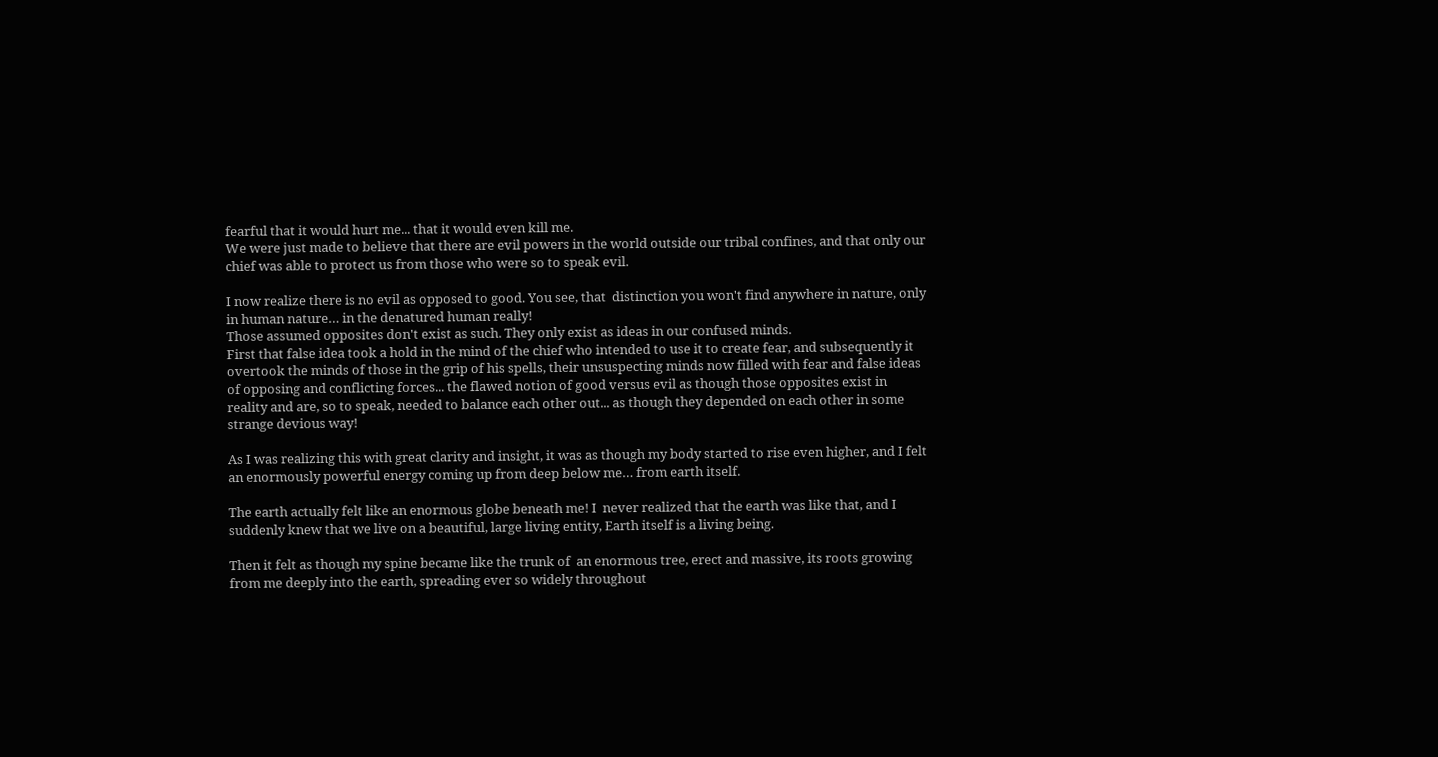fearful that it would hurt me... that it would even kill me.
We were just made to believe that there are evil powers in the world outside our tribal confines, and that only our chief was able to protect us from those who were so to speak evil.

I now realize there is no evil as opposed to good. You see, that  distinction you won't find anywhere in nature, only in human nature… in the denatured human really!
Those assumed opposites don't exist as such. They only exist as ideas in our confused minds.
First that false idea took a hold in the mind of the chief who intended to use it to create fear, and subsequently it overtook the minds of those in the grip of his spells, their unsuspecting minds now filled with fear and false ideas of opposing and conflicting forces... the flawed notion of good versus evil as though those opposites exist in reality and are, so to speak, needed to balance each other out... as though they depended on each other in some strange devious way!

As I was realizing this with great clarity and insight, it was as though my body started to rise even higher, and I felt an enormously powerful energy coming up from deep below me… from earth itself.

The earth actually felt like an enormous globe beneath me! I  never realized that the earth was like that, and I suddenly knew that we live on a beautiful, large living entity, Earth itself is a living being.

Then it felt as though my spine became like the trunk of  an enormous tree, erect and massive, its roots growing from me deeply into the earth, spreading ever so widely throughout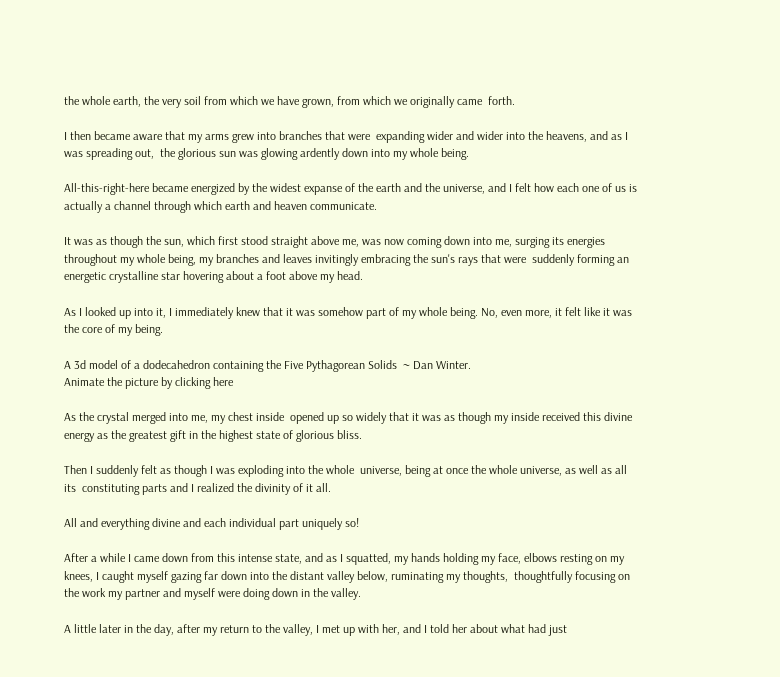the whole earth, the very soil from which we have grown, from which we originally came  forth.

I then became aware that my arms grew into branches that were  expanding wider and wider into the heavens, and as I was spreading out,  the glorious sun was glowing ardently down into my whole being.

All-this-right-here became energized by the widest expanse of the earth and the universe, and I felt how each one of us is actually a channel through which earth and heaven communicate.

It was as though the sun, which first stood straight above me, was now coming down into me, surging its energies throughout my whole being, my branches and leaves invitingly embracing the sun's rays that were  suddenly forming an energetic crystalline star hovering about a foot above my head.

As I looked up into it, I immediately knew that it was somehow part of my whole being. No, even more, it felt like it was the core of my being.

A 3d model of a dodecahedron containing the Five Pythagorean Solids  ~ Dan Winter.
Animate the picture by clicking here

As the crystal merged into me, my chest inside  opened up so widely that it was as though my inside received this divine energy as the greatest gift in the highest state of glorious bliss.

Then I suddenly felt as though I was exploding into the whole  universe, being at once the whole universe, as well as all its  constituting parts and I realized the divinity of it all.

All and everything divine and each individual part uniquely so!

After a while I came down from this intense state, and as I squatted, my hands holding my face, elbows resting on my knees, I caught myself gazing far down into the distant valley below, ruminating my thoughts,  thoughtfully focusing on the work my partner and myself were doing down in the valley.

A little later in the day, after my return to the valley, I met up with her, and I told her about what had just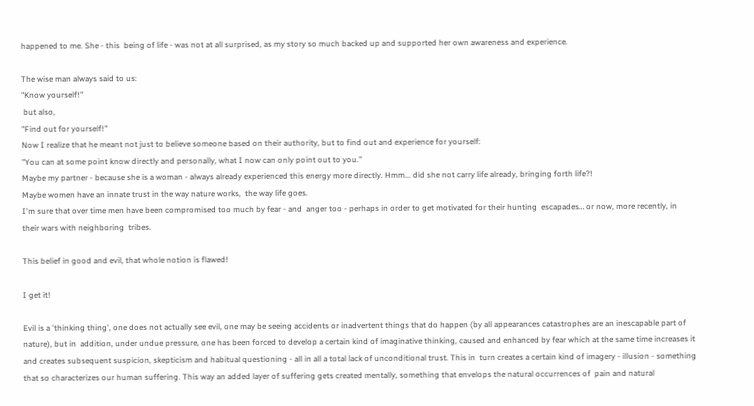happened to me. She - this  being of life - was not at all surprised, as my story so much backed up and supported her own awareness and experience.

The wise man always said to us:
"Know yourself!"
 but also,
"Find out for yourself!"
Now I realize that he meant not just to believe someone based on their authority, but to find out and experience for yourself:
"You can at some point know directly and personally, what I now can only point out to you."
Maybe my partner - because she is a woman - always already experienced this energy more directly. Hmm... did she not carry life already, bringing forth life?!
Maybe women have an innate trust in the way nature works,  the way life goes.
I'm sure that over time men have been compromised too much by fear - and  anger too - perhaps in order to get motivated for their hunting  escapades… or now, more recently, in their wars with neighboring  tribes.

This belief in good and evil, that whole notion is flawed!

I get it!

Evil is a 'thinking thing', one does not actually see evil, one may be seeing accidents or inadvertent things that do happen (by all appearances catastrophes are an inescapable part of nature), but in  addition, under undue pressure, one has been forced to develop a certain kind of imaginative thinking, caused and enhanced by fear which at the same time increases it and creates subsequent suspicion, skepticism and habitual questioning - all in all a total lack of unconditional trust. This in  turn creates a certain kind of imagery - illusion - something that so characterizes our human suffering. This way an added layer of suffering gets created mentally, something that envelops the natural occurrences of  pain and natural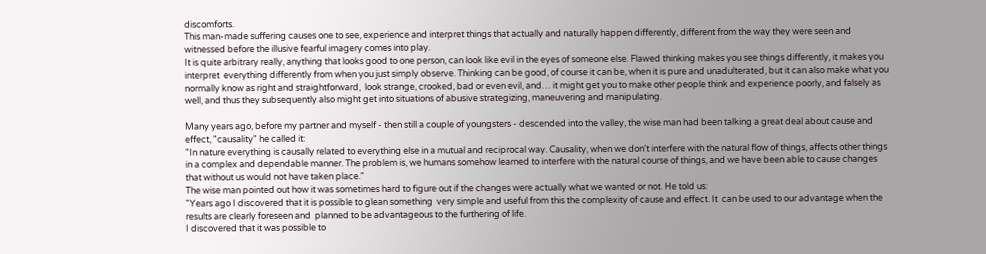discomforts.
This man-made suffering causes one to see, experience and interpret things that actually and naturally happen differently, different from the way they were seen and witnessed before the illusive fearful imagery comes into play.
It is quite arbitrary really, anything that looks good to one person, can look like evil in the eyes of someone else. Flawed thinking makes you see things differently, it makes you interpret  everything differently from when you just simply observe. Thinking can be good, of course it can be, when it is pure and unadulterated, but it can also make what you normally know as right and straightforward,  look strange, crooked, bad or even evil, and… it might get you to make other people think and experience poorly, and falsely as well, and thus they subsequently also might get into situations of abusive strategizing, maneuvering and manipulating.

Many years ago, before my partner and myself - then still a couple of youngsters - descended into the valley, the wise man had been talking a great deal about cause and effect, "causality" he called it:
"In nature everything is causally related to everything else in a mutual and reciprocal way. Causality, when we don't interfere with the natural flow of things, affects other things in a complex and dependable manner. The problem is, we humans somehow learned to interfere with the natural course of things, and we have been able to cause changes that without us would not have taken place."
The wise man pointed out how it was sometimes hard to figure out if the changes were actually what we wanted or not. He told us:
"Years ago I discovered that it is possible to glean something  very simple and useful from this the complexity of cause and effect. It  can be used to our advantage when the results are clearly foreseen and  planned to be advantageous to the furthering of life.
I discovered that it was possible to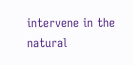intervene in the natural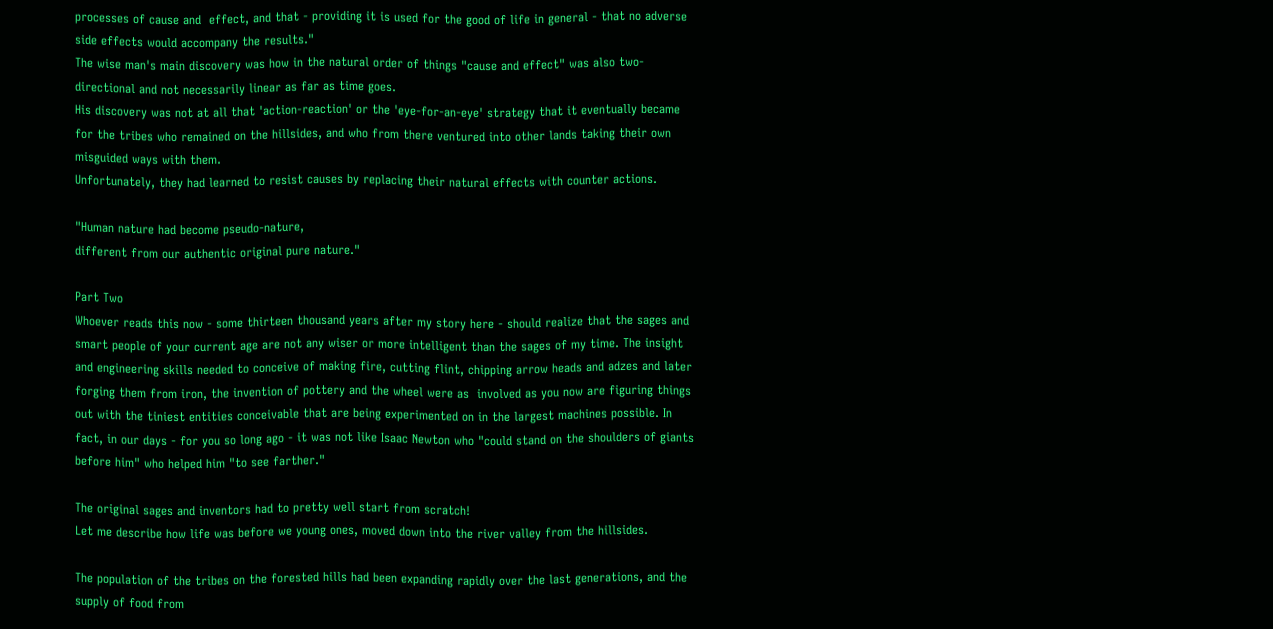processes of cause and  effect, and that - providing it is used for the good of life in general - that no adverse side effects would accompany the results."
The wise man's main discovery was how in the natural order of things "cause and effect" was also two-directional and not necessarily linear as far as time goes.
His discovery was not at all that 'action-reaction' or the 'eye-for-an-eye' strategy that it eventually became for the tribes who remained on the hillsides, and who from there ventured into other lands taking their own misguided ways with them.
Unfortunately, they had learned to resist causes by replacing their natural effects with counter actions.

"Human nature had become pseudo-nature,
different from our authentic original pure nature."

Part Two
Whoever reads this now - some thirteen thousand years after my story here - should realize that the sages and smart people of your current age are not any wiser or more intelligent than the sages of my time. The insight and engineering skills needed to conceive of making fire, cutting flint, chipping arrow heads and adzes and later forging them from iron, the invention of pottery and the wheel were as  involved as you now are figuring things out with the tiniest entities conceivable that are being experimented on in the largest machines possible. In fact, in our days - for you so long ago - it was not like Isaac Newton who "could stand on the shoulders of giants before him" who helped him "to see farther."

The original sages and inventors had to pretty well start from scratch!
Let me describe how life was before we young ones, moved down into the river valley from the hillsides.

The population of the tribes on the forested hills had been expanding rapidly over the last generations, and the supply of food from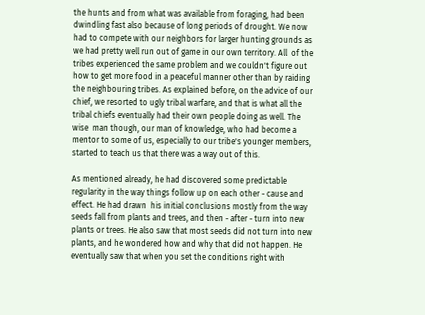the hunts and from what was available from foraging, had been dwindling fast also because of long periods of drought. We now had to compete with our neighbors for larger hunting grounds as we had pretty well run out of game in our own territory. All  of the tribes experienced the same problem and we couldn't figure out how to get more food in a peaceful manner other than by raiding the neighbouring tribes. As explained before, on the advice of our chief, we resorted to ugly tribal warfare, and that is what all the tribal chiefs eventually had their own people doing as well. The wise  man though, our man of knowledge, who had become a mentor to some of us, especially to our tribe's younger members, started to teach us that there was a way out of this.

As mentioned already, he had discovered some predictable regularity in the way things follow up on each other - cause and effect. He had drawn  his initial conclusions mostly from the way seeds fall from plants and trees, and then - after - turn into new plants or trees. He also saw that most seeds did not turn into new plants, and he wondered how and why that did not happen. He eventually saw that when you set the conditions right with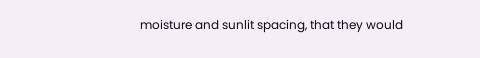moisture and sunlit spacing, that they would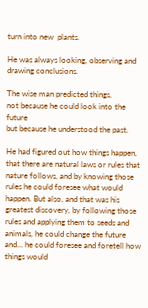turn into new  plants.

He was always looking, observing and drawing conclusions.

The wise man predicted things,
not because he could look into the future
but because he understood the past.

He had figured out how things happen, that there are natural laws or rules that nature follows, and by knowing those rules he could foresee what would happen. But also, and that was his greatest discovery, by following those rules and applying them to seeds and  animals, he could change the future and… he could foresee and foretell how things would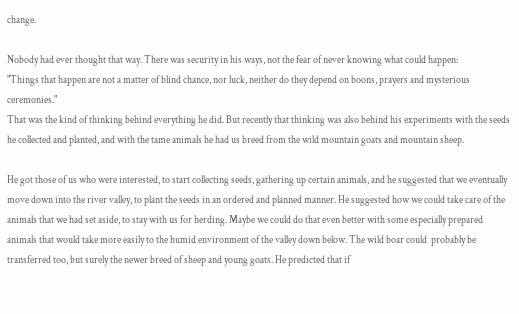change.

Nobody had ever thought that way. There was security in his ways, not the fear of never knowing what could happen:
"Things that happen are not a matter of blind chance, nor luck, neither do they depend on boons, prayers and mysterious ceremonies."
That was the kind of thinking behind everything he did. But recently that thinking was also behind his experiments with the seeds he collected and planted, and with the tame animals he had us breed from the wild mountain goats and mountain sheep.

He got those of us who were interested, to start collecting seeds, gathering up certain animals, and he suggested that we eventually move down into the river valley, to plant the seeds in an ordered and planned manner. He suggested how we could take care of the animals that we had set aside, to stay with us for herding. Maybe we could do that even better with some especially prepared animals that would take more easily to the humid environment of the valley down below. The wild boar could  probably be transferred too, but surely the newer breed of sheep and young goats. He predicted that if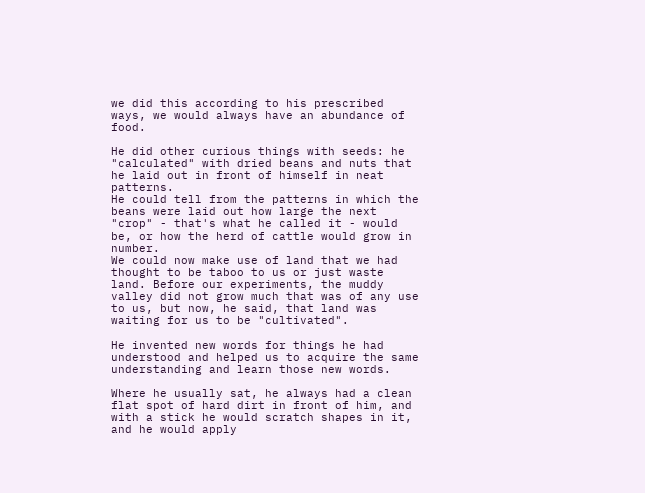we did this according to his prescribed ways, we would always have an abundance of food.

He did other curious things with seeds: he "calculated" with dried beans and nuts that he laid out in front of himself in neat patterns.
He could tell from the patterns in which the beans were laid out how large the next "crop" - that's what he called it - would be, or how the herd of cattle would grow in number.
We could now make use of land that we had thought to be taboo to us or just waste land. Before our experiments, the muddy valley did not grow much that was of any use to us, but now, he said, that land was waiting for us to be "cultivated".

He invented new words for things he had understood and helped us to acquire the same understanding and learn those new words.

Where he usually sat, he always had a clean flat spot of hard dirt in front of him, and with a stick he would scratch shapes in it, and he would apply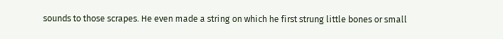sounds to those scrapes. He even made a string on which he first strung little bones or small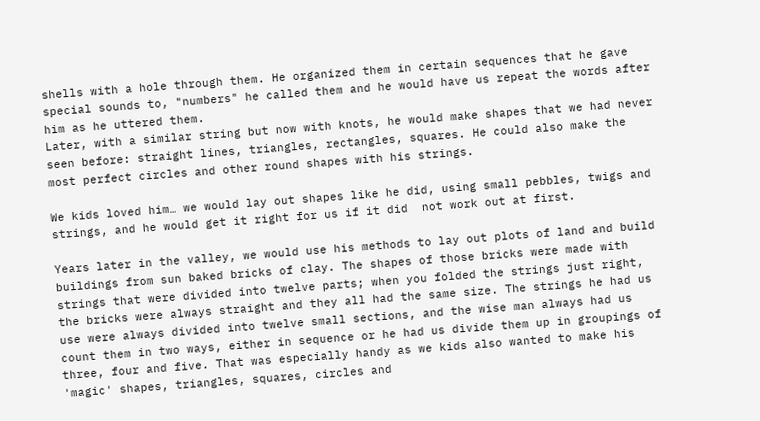shells with a hole through them. He organized them in certain sequences that he gave special sounds to, "numbers" he called them and he would have us repeat the words after him as he uttered them.
Later, with a similar string but now with knots, he would make shapes that we had never seen before: straight lines, triangles, rectangles, squares. He could also make the most perfect circles and other round shapes with his strings.

We kids loved him… we would lay out shapes like he did, using small pebbles, twigs and strings, and he would get it right for us if it did  not work out at first.

Years later in the valley, we would use his methods to lay out plots of land and build buildings from sun baked bricks of clay. The shapes of those bricks were made with strings that were divided into twelve parts; when you folded the strings just right, the bricks were always straight and they all had the same size. The strings he had us use were always divided into twelve small sections, and the wise man always had us count them in two ways, either in sequence or he had us divide them up in groupings of three, four and five. That was especially handy as we kids also wanted to make his 'magic' shapes, triangles, squares, circles and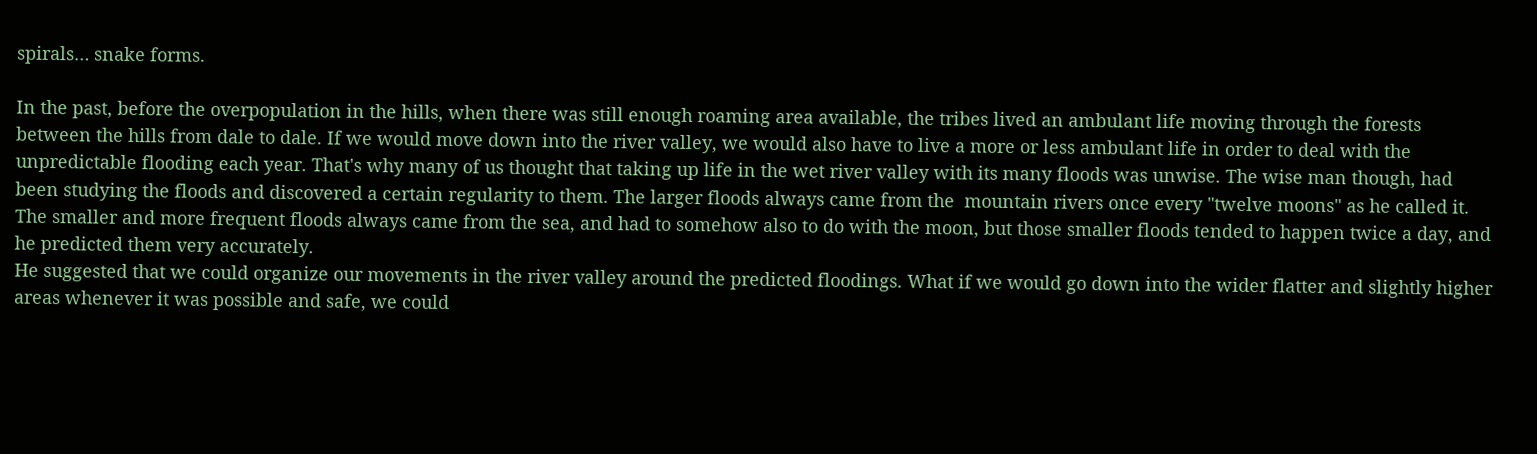spirals… snake forms.

In the past, before the overpopulation in the hills, when there was still enough roaming area available, the tribes lived an ambulant life moving through the forests between the hills from dale to dale. If we would move down into the river valley, we would also have to live a more or less ambulant life in order to deal with the unpredictable flooding each year. That's why many of us thought that taking up life in the wet river valley with its many floods was unwise. The wise man though, had been studying the floods and discovered a certain regularity to them. The larger floods always came from the  mountain rivers once every "twelve moons" as he called it. The smaller and more frequent floods always came from the sea, and had to somehow also to do with the moon, but those smaller floods tended to happen twice a day, and he predicted them very accurately.
He suggested that we could organize our movements in the river valley around the predicted floodings. What if we would go down into the wider flatter and slightly higher areas whenever it was possible and safe, we could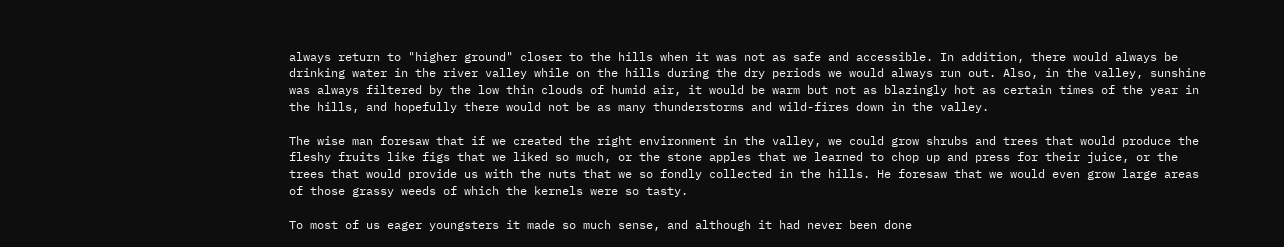always return to "higher ground" closer to the hills when it was not as safe and accessible. In addition, there would always be drinking water in the river valley while on the hills during the dry periods we would always run out. Also, in the valley, sunshine was always filtered by the low thin clouds of humid air, it would be warm but not as blazingly hot as certain times of the year in the hills, and hopefully there would not be as many thunderstorms and wild-fires down in the valley.

The wise man foresaw that if we created the right environment in the valley, we could grow shrubs and trees that would produce the fleshy fruits like figs that we liked so much, or the stone apples that we learned to chop up and press for their juice, or the trees that would provide us with the nuts that we so fondly collected in the hills. He foresaw that we would even grow large areas of those grassy weeds of which the kernels were so tasty.

To most of us eager youngsters it made so much sense, and although it had never been done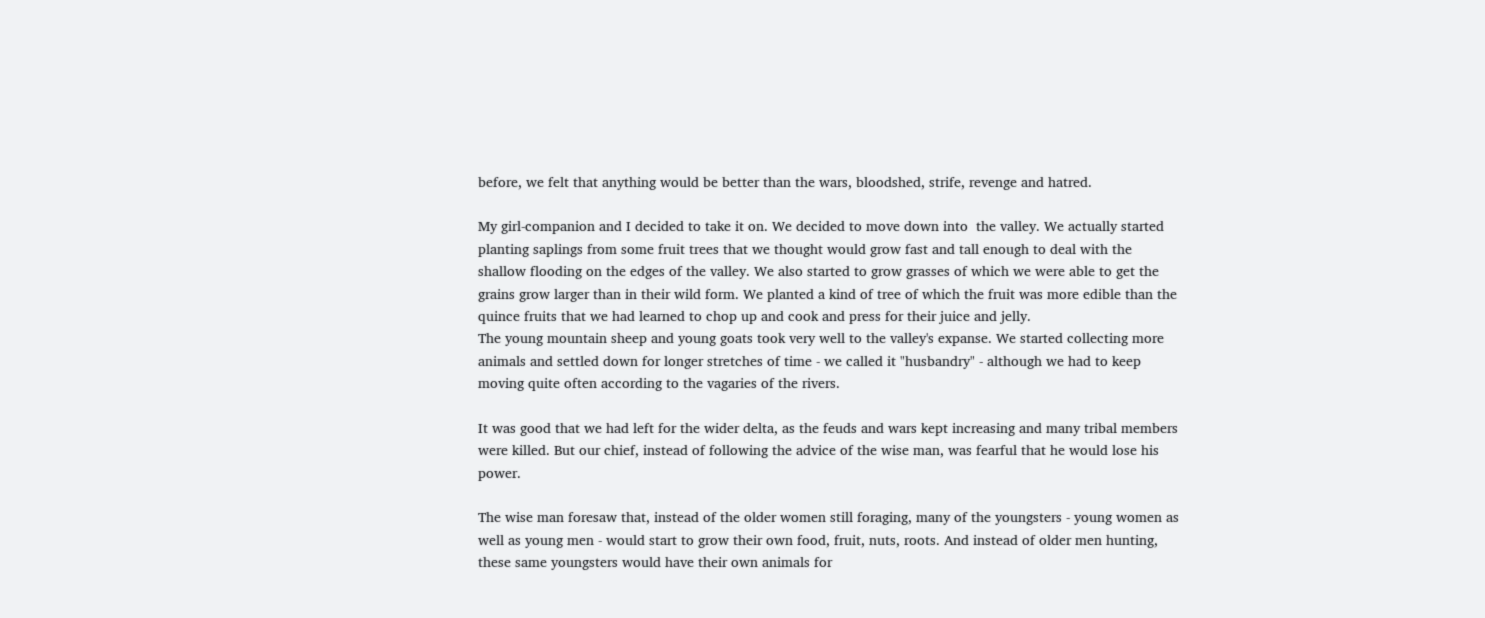before, we felt that anything would be better than the wars, bloodshed, strife, revenge and hatred.

My girl-companion and I decided to take it on. We decided to move down into  the valley. We actually started planting saplings from some fruit trees that we thought would grow fast and tall enough to deal with the shallow flooding on the edges of the valley. We also started to grow grasses of which we were able to get the grains grow larger than in their wild form. We planted a kind of tree of which the fruit was more edible than the quince fruits that we had learned to chop up and cook and press for their juice and jelly.
The young mountain sheep and young goats took very well to the valley's expanse. We started collecting more animals and settled down for longer stretches of time - we called it "husbandry" - although we had to keep moving quite often according to the vagaries of the rivers.

It was good that we had left for the wider delta, as the feuds and wars kept increasing and many tribal members were killed. But our chief, instead of following the advice of the wise man, was fearful that he would lose his power.

The wise man foresaw that, instead of the older women still foraging, many of the youngsters - young women as well as young men - would start to grow their own food, fruit, nuts, roots. And instead of older men hunting, these same youngsters would have their own animals for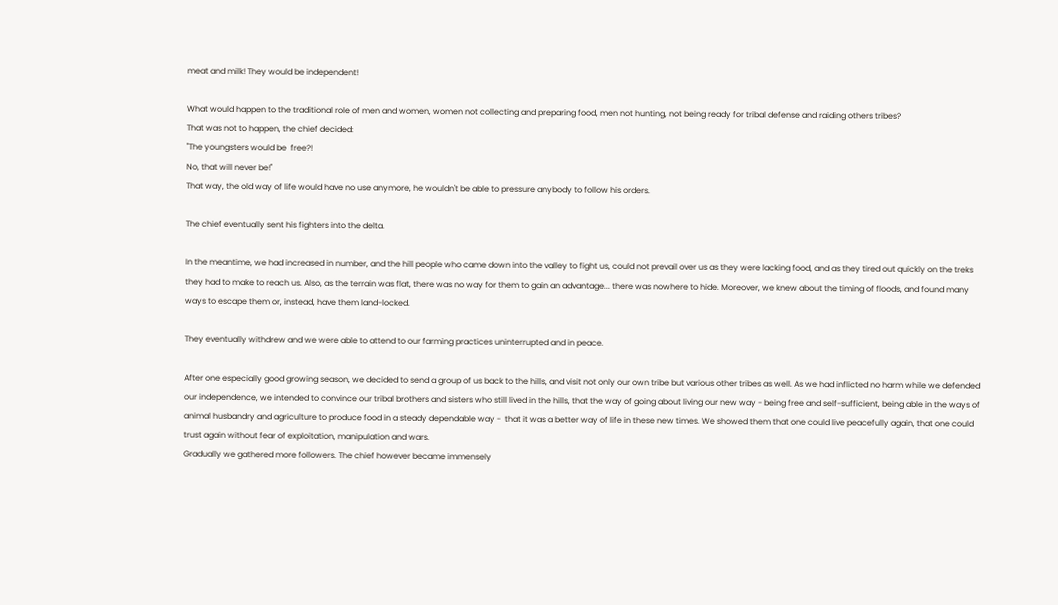meat and milk! They would be independent!

What would happen to the traditional role of men and women, women not collecting and preparing food, men not hunting, not being ready for tribal defense and raiding others tribes?
That was not to happen, the chief decided:
"The youngsters would be  free?!
No, that will never be!"
That way, the old way of life would have no use anymore, he wouldn't be able to pressure anybody to follow his orders.

The chief eventually sent his fighters into the delta.

In the meantime, we had increased in number, and the hill people who came down into the valley to fight us, could not prevail over us as they were lacking food, and as they tired out quickly on the treks they had to make to reach us. Also, as the terrain was flat, there was no way for them to gain an advantage... there was nowhere to hide. Moreover, we knew about the timing of floods, and found many ways to escape them or, instead, have them land-locked.

They eventually withdrew and we were able to attend to our farming practices uninterrupted and in peace.

After one especially good growing season, we decided to send a group of us back to the hills, and visit not only our own tribe but various other tribes as well. As we had inflicted no harm while we defended our independence, we intended to convince our tribal brothers and sisters who still lived in the hills, that the way of going about living our new way - being free and self-sufficient, being able in the ways of animal husbandry and agriculture to produce food in a steady dependable way -  that it was a better way of life in these new times. We showed them that one could live peacefully again, that one could trust again without fear of exploitation, manipulation and wars.
Gradually we gathered more followers. The chief however became immensely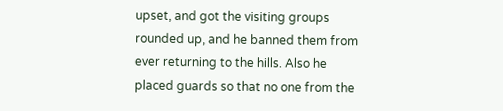upset, and got the visiting groups rounded up, and he banned them from ever returning to the hills. Also he placed guards so that no one from the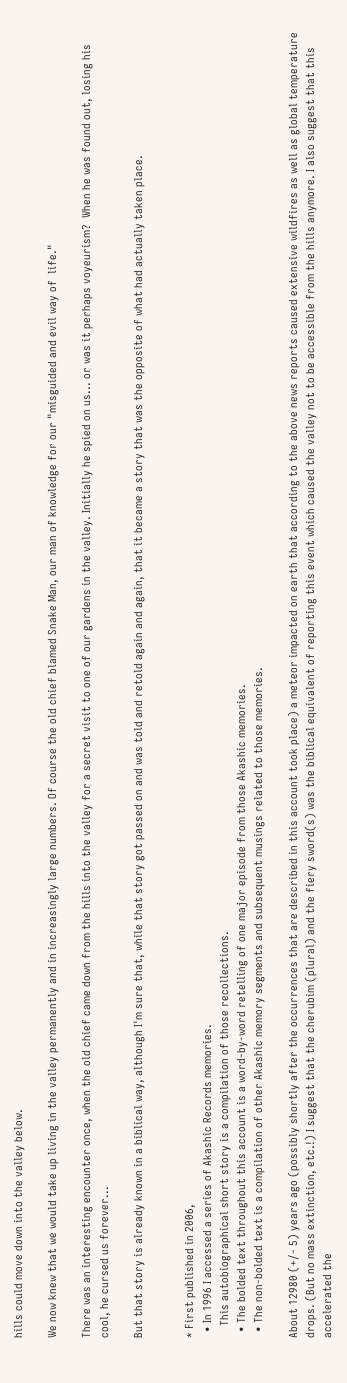hills could move down into the valley below.

We now knew that we would take up living in the valley permanently and in increasingly large numbers. Of course the old chief blamed Snake Man, our man of knowledge for our "misguided and evil way of  life."

There was an interesting encounter once, when the old chief came down from the hills into the valley for a secret visit to one of our gardens in the valley. Initially he spied on us... or was it perhaps voyeurism?  When he was found out, losing his cool, he cursed us forever...

But that story is already known in a biblical way, although I'm sure that, while that story got passed on and was told and retold again and again, that it became a story that was the opposite of what had actually taken place.


* First published in 2006,
  • In 1996 I accessed a series of Akashic Records memories.
    This autobiographical short story is a compilation of those recollections.
  • The bolded text throughout this account is a word-by-word retelling of one major episode from those Akashic memories.
  • The non-bolded text is a compilation of other Akashic memory segments and subsequent musings related to those memories.

About 12980 (+/- 5) years ago (possibly shortly after the occurrences that are described in this account took place) a meteor impacted on earth that according to the above news reports caused extensive wildfires as well as global temperature drops. (But no mass extinction, etc.!) I suggest that the cherubim (plural) and the fiery sword(s) was the biblical equivalent of reporting this event which caused the valley not to be accessible from the hills anymore. I also suggest that this accelerated the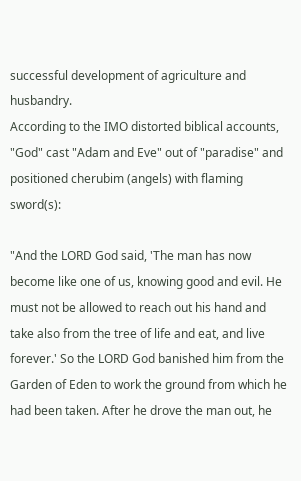successful development of agriculture and husbandry.
According to the IMO distorted biblical accounts, "God" cast "Adam and Eve" out of "paradise" and positioned cherubim (angels) with flaming sword(s):

"And the LORD God said, 'The man has now become like one of us, knowing good and evil. He must not be allowed to reach out his hand and take also from the tree of life and eat, and live forever.' So the LORD God banished him from the Garden of Eden to work the ground from which he had been taken. After he drove the man out, he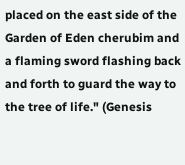placed on the east side of the Garden of Eden cherubim and a flaming sword flashing back and forth to guard the way to the tree of life." (Genesis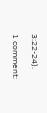3:22-24).

1 comment: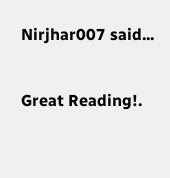Nirjhar007 said...

Great Reading!.